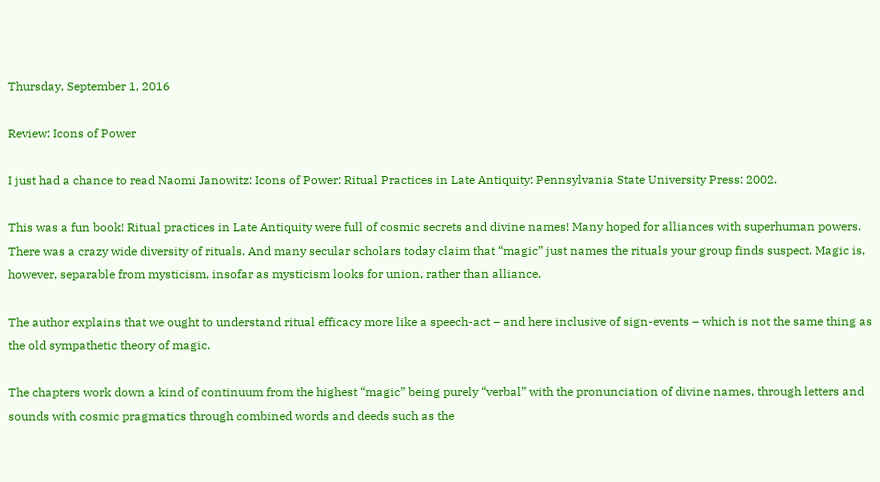Thursday, September 1, 2016

Review: Icons of Power

I just had a chance to read Naomi Janowitz: Icons of Power: Ritual Practices in Late Antiquity: Pennsylvania State University Press: 2002.

This was a fun book! Ritual practices in Late Antiquity were full of cosmic secrets and divine names! Many hoped for alliances with superhuman powers. There was a crazy wide diversity of rituals. And many secular scholars today claim that “magic” just names the rituals your group finds suspect. Magic is, however, separable from mysticism, insofar as mysticism looks for union, rather than alliance.

The author explains that we ought to understand ritual efficacy more like a speech-act – and here inclusive of sign-events – which is not the same thing as the old sympathetic theory of magic.

The chapters work down a kind of continuum from the highest “magic” being purely “verbal” with the pronunciation of divine names, through letters and sounds with cosmic pragmatics through combined words and deeds such as the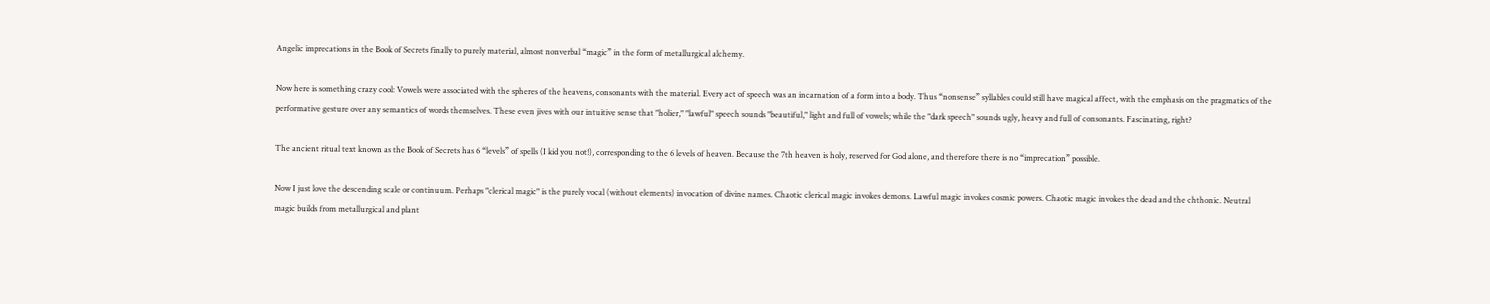Angelic imprecations in the Book of Secrets finally to purely material, almost nonverbal “magic” in the form of metallurgical alchemy.

Now here is something crazy cool: Vowels were associated with the spheres of the heavens, consonants with the material. Every act of speech was an incarnation of a form into a body. Thus “nonsense” syllables could still have magical affect, with the emphasis on the pragmatics of the performative gesture over any semantics of words themselves. These even jives with our intuitive sense that "holier," "lawful" speech sounds "beautiful," light and full of vowels; while the "dark speech" sounds ugly, heavy and full of consonants. Fascinating, right?

The ancient ritual text known as the Book of Secrets has 6 “levels” of spells (I kid you not!), corresponding to the 6 levels of heaven. Because the 7th heaven is holy, reserved for God alone, and therefore there is no “imprecation” possible.

Now I just love the descending scale or continuum. Perhaps "clerical magic" is the purely vocal (without elements) invocation of divine names. Chaotic clerical magic invokes demons. Lawful magic invokes cosmic powers. Chaotic magic invokes the dead and the chthonic. Neutral magic builds from metallurgical and plant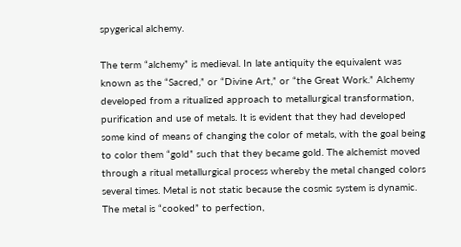spygerical alchemy.

The term “alchemy” is medieval. In late antiquity the equivalent was known as the “Sacred,” or “Divine Art,” or “the Great Work.” Alchemy developed from a ritualized approach to metallurgical transformation, purification and use of metals. It is evident that they had developed some kind of means of changing the color of metals, with the goal being to color them “gold” such that they became gold. The alchemist moved through a ritual metallurgical process whereby the metal changed colors several times. Metal is not static because the cosmic system is dynamic. The metal is “cooked” to perfection,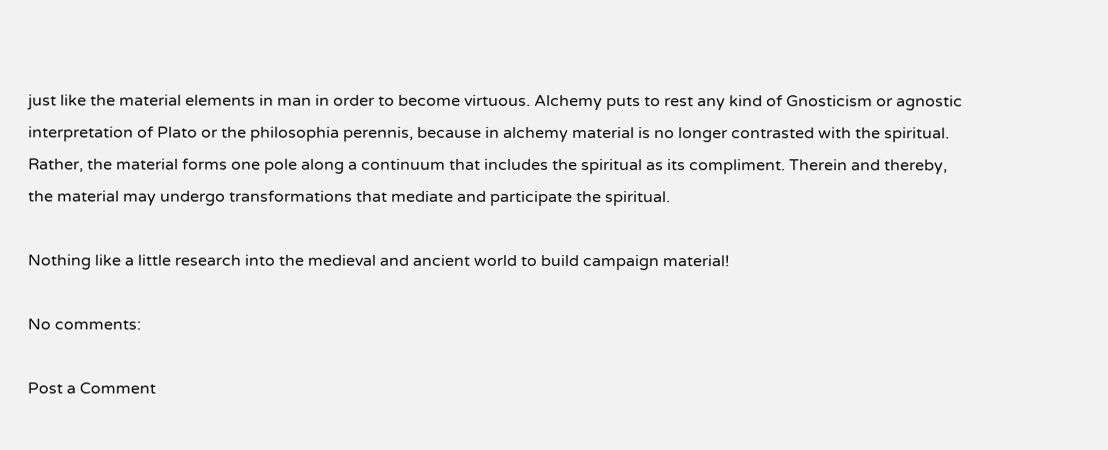just like the material elements in man in order to become virtuous. Alchemy puts to rest any kind of Gnosticism or agnostic interpretation of Plato or the philosophia perennis, because in alchemy material is no longer contrasted with the spiritual. Rather, the material forms one pole along a continuum that includes the spiritual as its compliment. Therein and thereby, the material may undergo transformations that mediate and participate the spiritual.

Nothing like a little research into the medieval and ancient world to build campaign material!

No comments:

Post a Comment